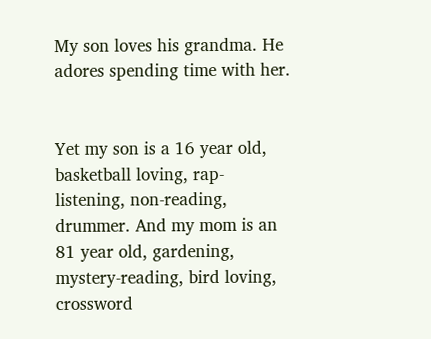My son loves his grandma. He adores spending time with her.


Yet my son is a 16 year old, basketball loving, rap-listening, non-reading, drummer. And my mom is an 81 year old, gardening, mystery-reading, bird loving, crossword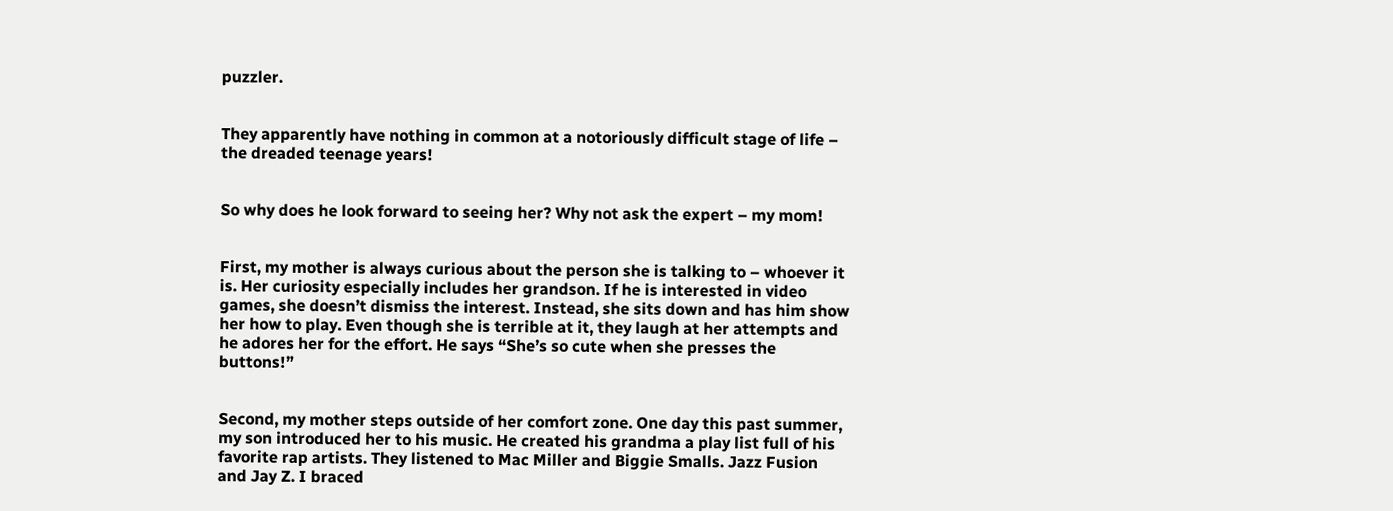puzzler.


They apparently have nothing in common at a notoriously difficult stage of life – the dreaded teenage years!


So why does he look forward to seeing her? Why not ask the expert – my mom!


First, my mother is always curious about the person she is talking to – whoever it is. Her curiosity especially includes her grandson. If he is interested in video games, she doesn’t dismiss the interest. Instead, she sits down and has him show her how to play. Even though she is terrible at it, they laugh at her attempts and he adores her for the effort. He says “She’s so cute when she presses the buttons!”


Second, my mother steps outside of her comfort zone. One day this past summer, my son introduced her to his music. He created his grandma a play list full of his favorite rap artists. They listened to Mac Miller and Biggie Smalls. Jazz Fusion and Jay Z. I braced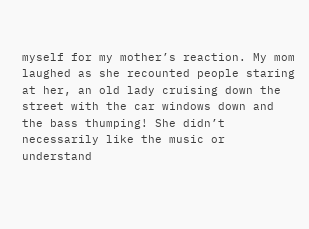myself for my mother’s reaction. My mom laughed as she recounted people staring at her, an old lady cruising down the street with the car windows down and the bass thumping! She didn’t necessarily like the music or understand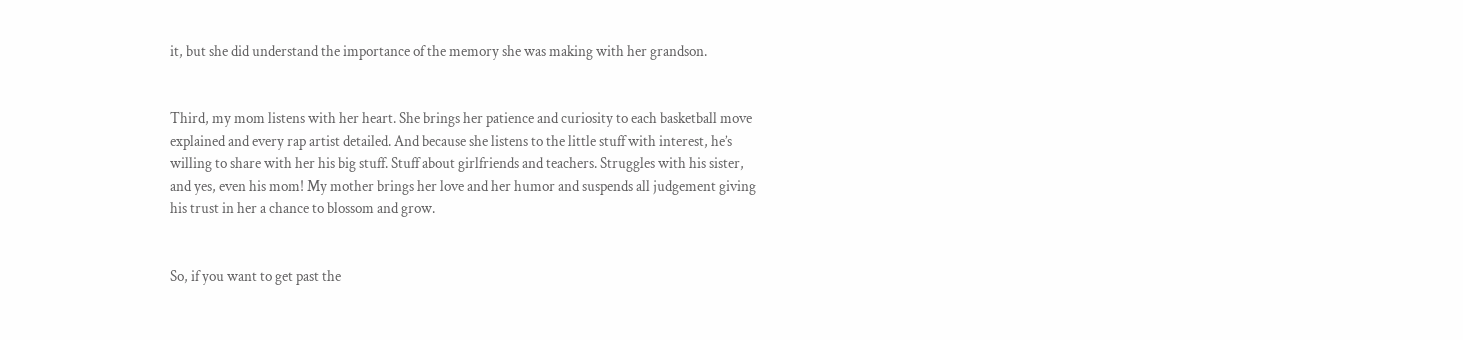it, but she did understand the importance of the memory she was making with her grandson.


Third, my mom listens with her heart. She brings her patience and curiosity to each basketball move explained and every rap artist detailed. And because she listens to the little stuff with interest, he’s willing to share with her his big stuff. Stuff about girlfriends and teachers. Struggles with his sister, and yes, even his mom! My mother brings her love and her humor and suspends all judgement giving his trust in her a chance to blossom and grow.


So, if you want to get past the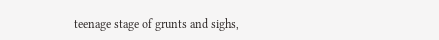teenage stage of grunts and sighs,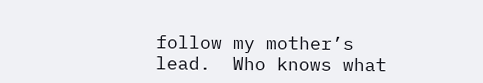follow my mother’s lead.  Who knows what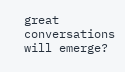great conversations will emerge?